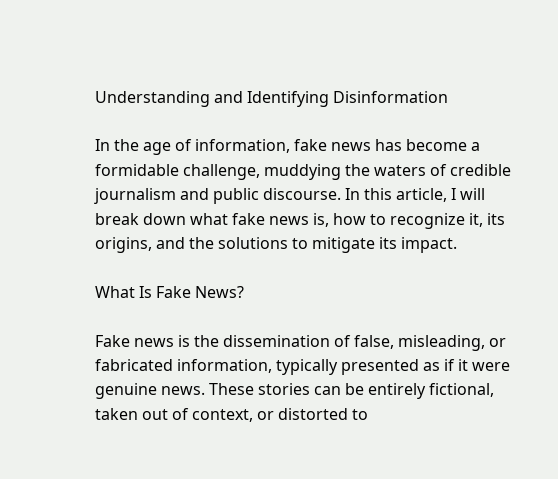Understanding and Identifying Disinformation

In the age of information, fake news has become a formidable challenge, muddying the waters of credible journalism and public discourse. In this article, I will break down what fake news is, how to recognize it, its origins, and the solutions to mitigate its impact.

What Is Fake News?

Fake news is the dissemination of false, misleading, or fabricated information, typically presented as if it were genuine news. These stories can be entirely fictional, taken out of context, or distorted to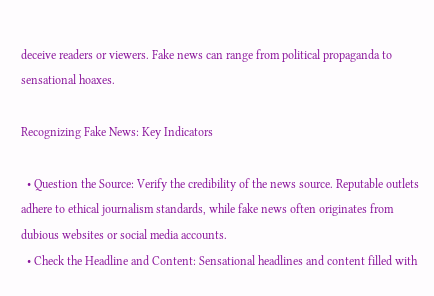deceive readers or viewers. Fake news can range from political propaganda to sensational hoaxes.

Recognizing Fake News: Key Indicators

  • Question the Source: Verify the credibility of the news source. Reputable outlets adhere to ethical journalism standards, while fake news often originates from dubious websites or social media accounts.
  • Check the Headline and Content: Sensational headlines and content filled with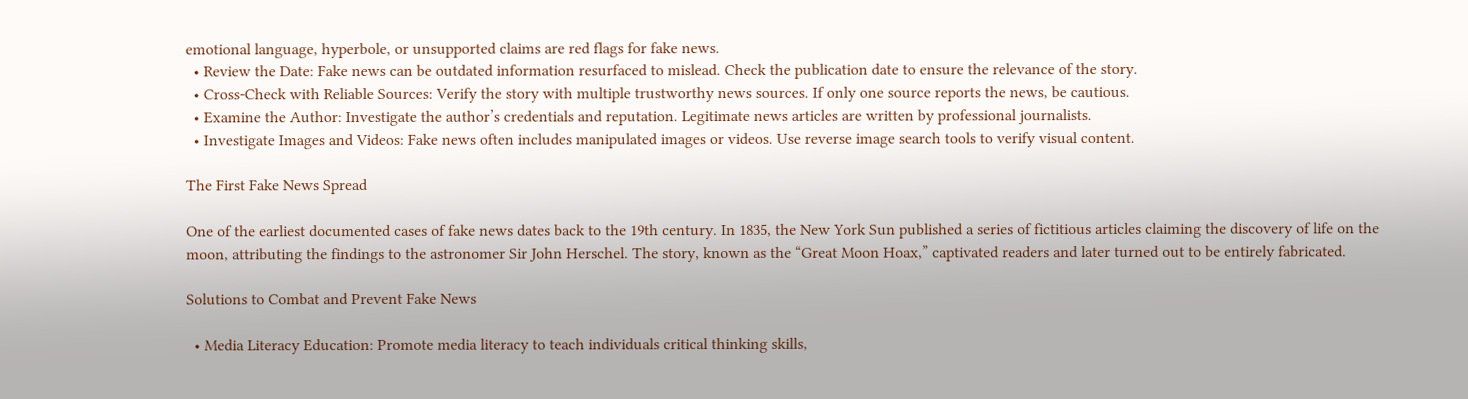emotional language, hyperbole, or unsupported claims are red flags for fake news.
  • Review the Date: Fake news can be outdated information resurfaced to mislead. Check the publication date to ensure the relevance of the story.
  • Cross-Check with Reliable Sources: Verify the story with multiple trustworthy news sources. If only one source reports the news, be cautious.
  • Examine the Author: Investigate the author’s credentials and reputation. Legitimate news articles are written by professional journalists.
  • Investigate Images and Videos: Fake news often includes manipulated images or videos. Use reverse image search tools to verify visual content.

The First Fake News Spread

One of the earliest documented cases of fake news dates back to the 19th century. In 1835, the New York Sun published a series of fictitious articles claiming the discovery of life on the moon, attributing the findings to the astronomer Sir John Herschel. The story, known as the “Great Moon Hoax,” captivated readers and later turned out to be entirely fabricated.

Solutions to Combat and Prevent Fake News

  • Media Literacy Education: Promote media literacy to teach individuals critical thinking skills,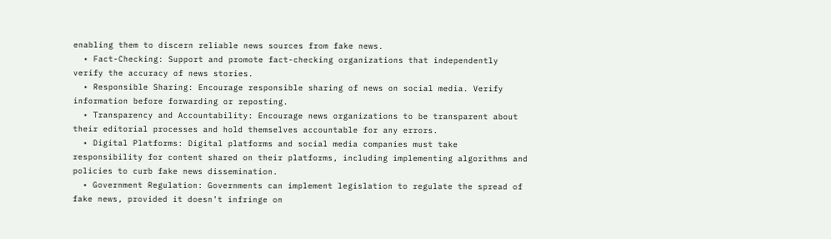enabling them to discern reliable news sources from fake news.
  • Fact-Checking: Support and promote fact-checking organizations that independently verify the accuracy of news stories.
  • Responsible Sharing: Encourage responsible sharing of news on social media. Verify information before forwarding or reposting.
  • Transparency and Accountability: Encourage news organizations to be transparent about their editorial processes and hold themselves accountable for any errors.
  • Digital Platforms: Digital platforms and social media companies must take responsibility for content shared on their platforms, including implementing algorithms and policies to curb fake news dissemination.
  • Government Regulation: Governments can implement legislation to regulate the spread of fake news, provided it doesn’t infringe on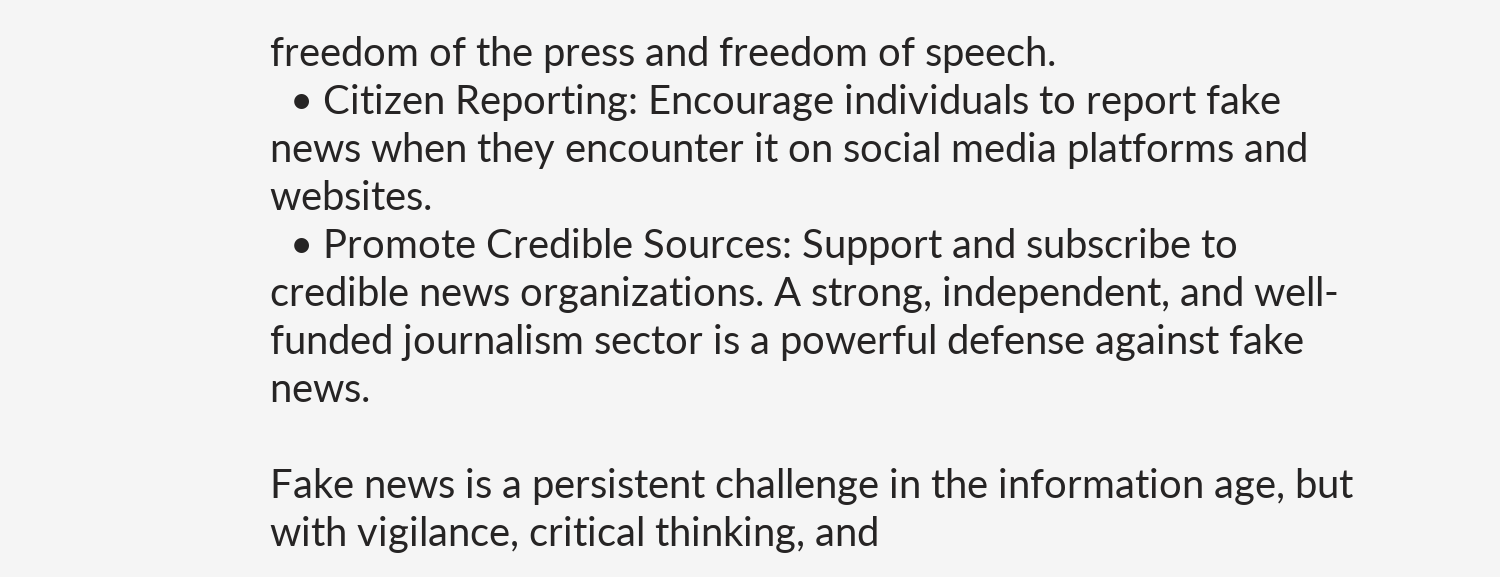freedom of the press and freedom of speech.
  • Citizen Reporting: Encourage individuals to report fake news when they encounter it on social media platforms and websites.
  • Promote Credible Sources: Support and subscribe to credible news organizations. A strong, independent, and well-funded journalism sector is a powerful defense against fake news.

Fake news is a persistent challenge in the information age, but with vigilance, critical thinking, and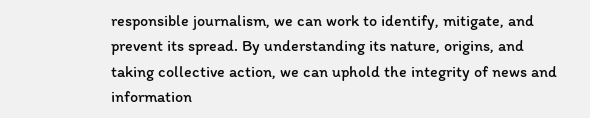responsible journalism, we can work to identify, mitigate, and prevent its spread. By understanding its nature, origins, and taking collective action, we can uphold the integrity of news and information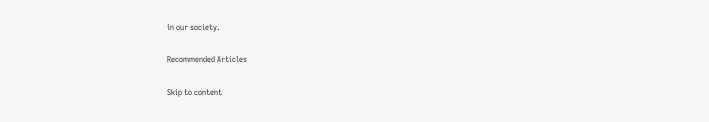in our society.

Recommended Articles

Skip to content